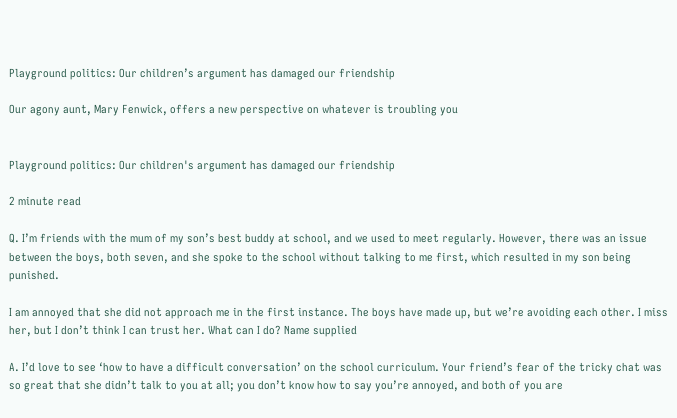Playground politics: Our children’s argument has damaged our friendship

Our agony aunt, Mary Fenwick, offers a new perspective on whatever is troubling you


Playground politics: Our children's argument has damaged our friendship

2 minute read

Q. I’m friends with the mum of my son’s best buddy at school, and we used to meet regularly. However, there was an issue between the boys, both seven, and she spoke to the school without talking to me first, which resulted in my son being punished.

I am annoyed that she did not approach me in the first instance. The boys have made up, but we’re avoiding each other. I miss her, but I don’t think I can trust her. What can I do? Name supplied

A. I’d love to see ‘how to have a difficult conversation’ on the school curriculum. Your friend’s fear of the tricky chat was so great that she didn’t talk to you at all; you don’t know how to say you’re annoyed, and both of you are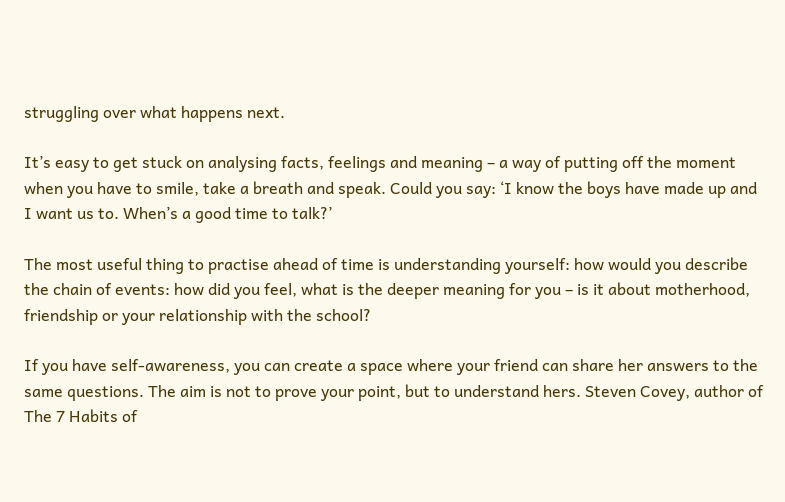struggling over what happens next.

It’s easy to get stuck on analysing facts, feelings and meaning – a way of putting off the moment when you have to smile, take a breath and speak. Could you say: ‘I know the boys have made up and I want us to. When’s a good time to talk?’

The most useful thing to practise ahead of time is understanding yourself: how would you describe the chain of events: how did you feel, what is the deeper meaning for you – is it about motherhood, friendship or your relationship with the school?

If you have self-awareness, you can create a space where your friend can share her answers to the same questions. The aim is not to prove your point, but to understand hers. Steven Covey, author of The 7 Habits of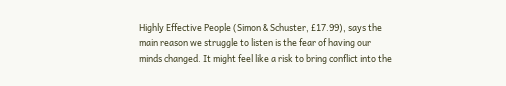Highly Effective People (Simon & Schuster, £17.99), says the main reason we struggle to listen is the fear of having our minds changed. It might feel like a risk to bring conflict into the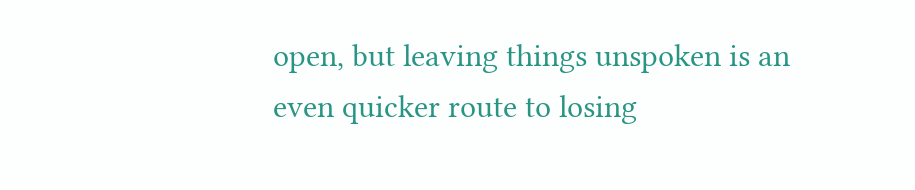open, but leaving things unspoken is an even quicker route to losing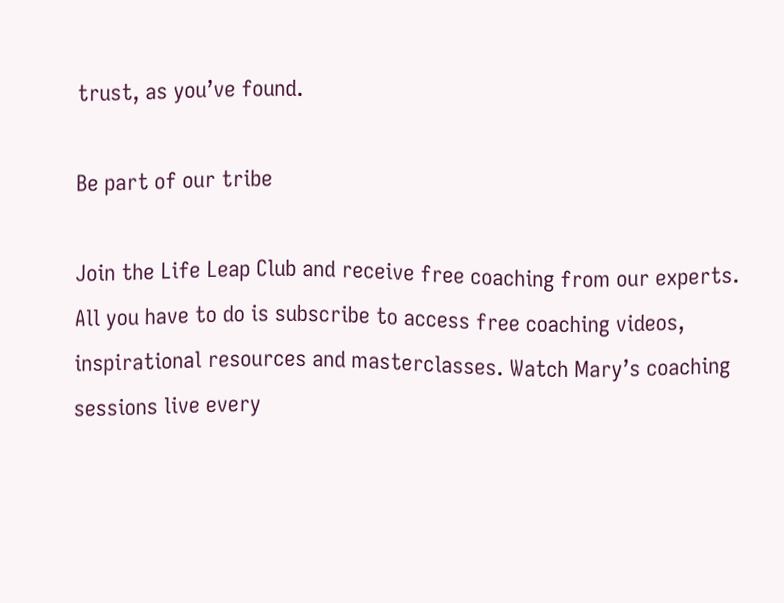trust, as you’ve found.

Be part of our tribe

Join the Life Leap Club and receive free coaching from our experts. All you have to do is subscribe to access free coaching videos, inspirational resources and masterclasses. Watch Mary’s coaching sessions live every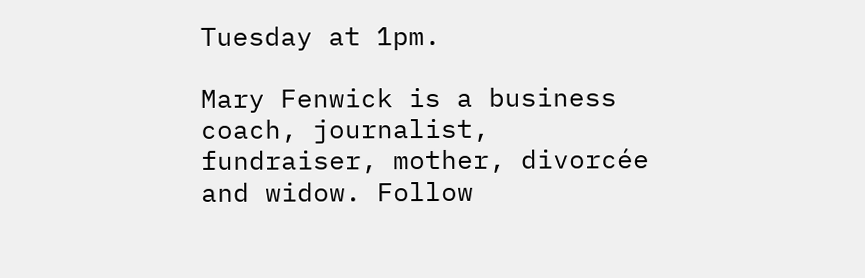Tuesday at 1pm.

Mary Fenwick is a business coach, journalist, fundraiser, mother, divorcée and widow. Follow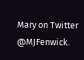Mary on Twitter @MJFenwick.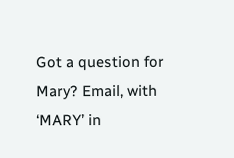Got a question for Mary? Email, with ‘MARY’ in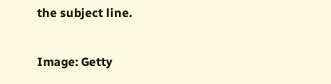the subject line.

Image: Getty